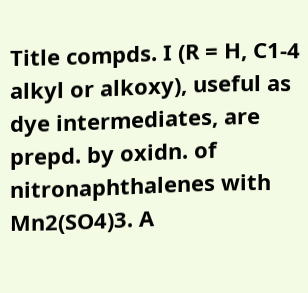Title compds. I (R = H, C1-4 alkyl or alkoxy), useful as dye intermediates, are prepd. by oxidn. of nitronaphthalenes with Mn2(SO4)3. A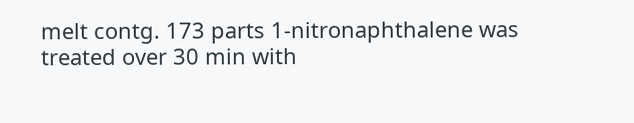melt contg. 173 parts 1-nitronaphthalene was treated over 30 min with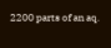2200 parts of an aq.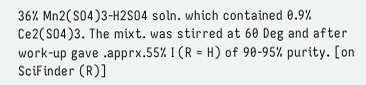36% Mn2(SO4)3-H2SO4 soln. which contained 0.9% Ce2(SO4)3. The mixt. was stirred at 60 Deg and after work-up gave .apprx.55% I (R = H) of 90-95% purity. [on SciFinder (R)]